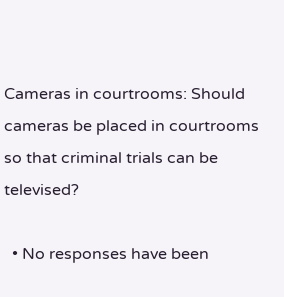Cameras in courtrooms: Should cameras be placed in courtrooms so that criminal trials can be televised?

  • No responses have been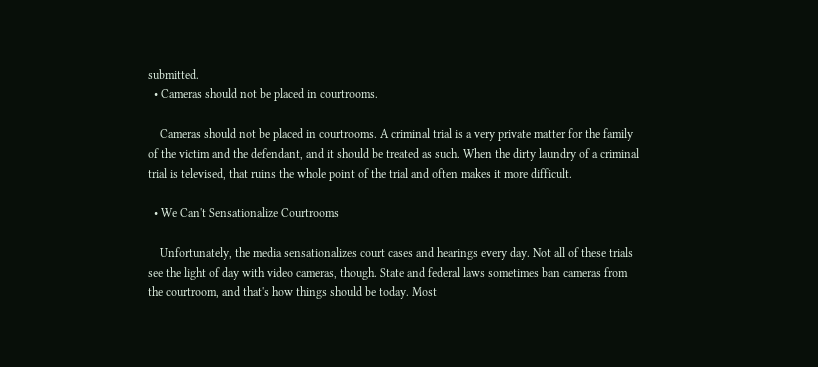submitted.
  • Cameras should not be placed in courtrooms.

    Cameras should not be placed in courtrooms. A criminal trial is a very private matter for the family of the victim and the defendant, and it should be treated as such. When the dirty laundry of a criminal trial is televised, that ruins the whole point of the trial and often makes it more difficult.

  • We Can't Sensationalize Courtrooms

    Unfortunately, the media sensationalizes court cases and hearings every day. Not all of these trials see the light of day with video cameras, though. State and federal laws sometimes ban cameras from the courtroom, and that's how things should be today. Most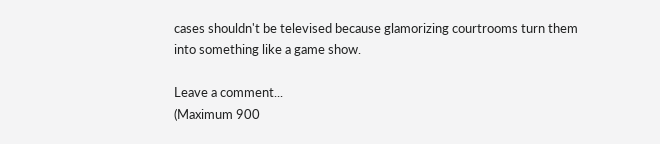cases shouldn't be televised because glamorizing courtrooms turn them into something like a game show.

Leave a comment...
(Maximum 900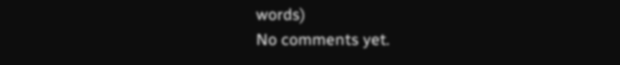words)
No comments yet.